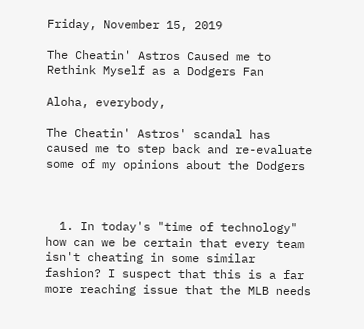Friday, November 15, 2019

The Cheatin' Astros Caused me to Rethink Myself as a Dodgers Fan

Aloha, everybody,

The Cheatin' Astros' scandal has caused me to step back and re-evaluate some of my opinions about the Dodgers



  1. In today's "time of technology" how can we be certain that every team isn't cheating in some similar fashion? I suspect that this is a far more reaching issue that the MLB needs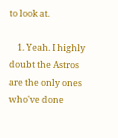to look at.

    1. Yeah. I highly doubt the Astros are the only ones who've done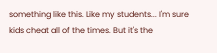something like this. Like my students... I'm sure kids cheat all of the times. But it's the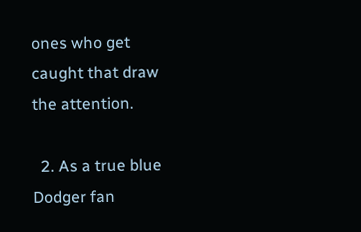ones who get caught that draw the attention.

  2. As a true blue Dodger fan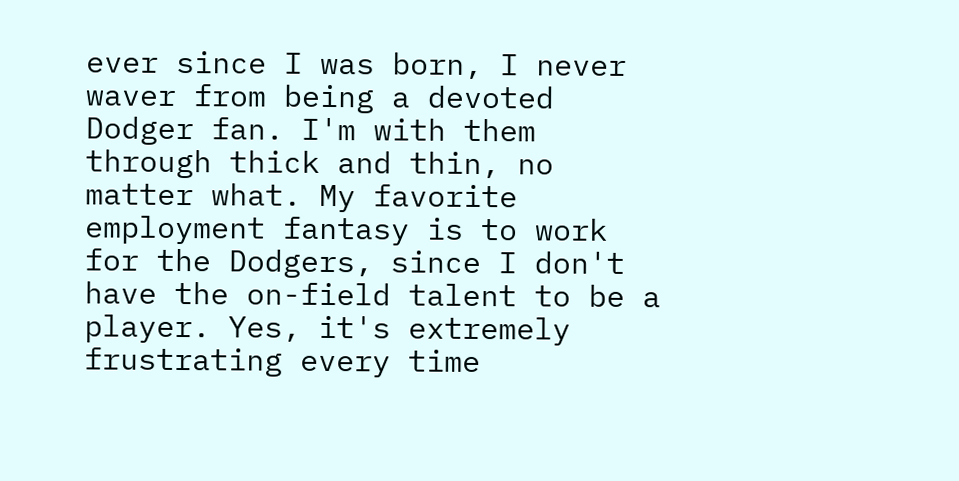ever since I was born, I never waver from being a devoted Dodger fan. I'm with them through thick and thin, no matter what. My favorite employment fantasy is to work for the Dodgers, since I don't have the on-field talent to be a player. Yes, it's extremely frustrating every time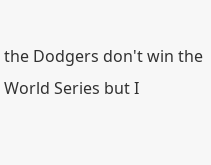the Dodgers don't win the World Series but I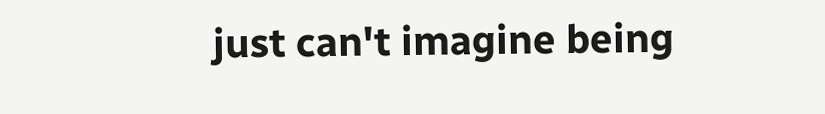just can't imagine being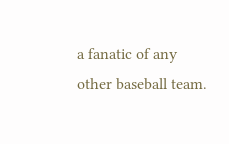a fanatic of any other baseball team.